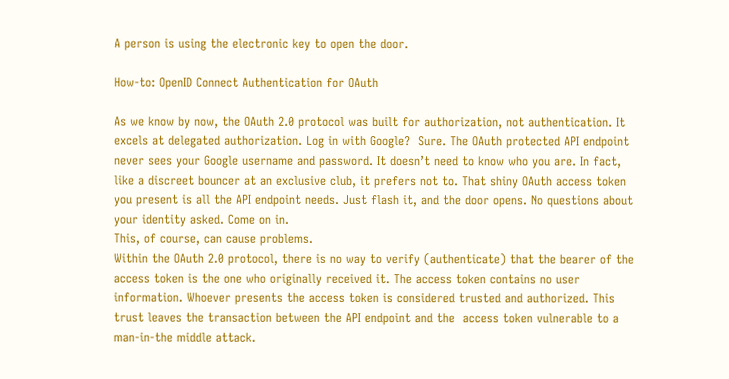A person is using the electronic key to open the door.

How-to: OpenID Connect Authentication for OAuth

As we know by now, the OAuth 2.0 protocol was built for authorization, not authentication. It excels at delegated authorization. Log in with Google?  Sure. The OAuth protected API endpoint never sees your Google username and password. It doesn’t need to know who you are. In fact, like a discreet bouncer at an exclusive club, it prefers not to. That shiny OAuth access token you present is all the API endpoint needs. Just flash it, and the door opens. No questions about your identity asked. Come on in.
This, of course, can cause problems.
Within the OAuth 2.0 protocol, there is no way to verify (authenticate) that the bearer of the access token is the one who originally received it. The access token contains no user information. Whoever presents the access token is considered trusted and authorized. This trust leaves the transaction between the API endpoint and the  access token vulnerable to a man-in-the middle attack.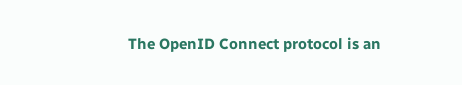The OpenID Connect protocol is an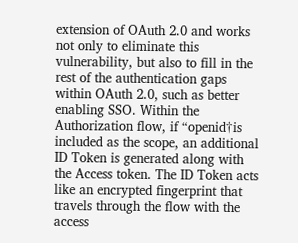extension of OAuth 2.0 and works not only to eliminate this vulnerability, but also to fill in the rest of the authentication gaps within OAuth 2.0, such as better enabling SSO. Within the Authorization flow, if “openid†is included as the scope, an additional ID Token is generated along with the Access token. The ID Token acts like an encrypted fingerprint that travels through the flow with the access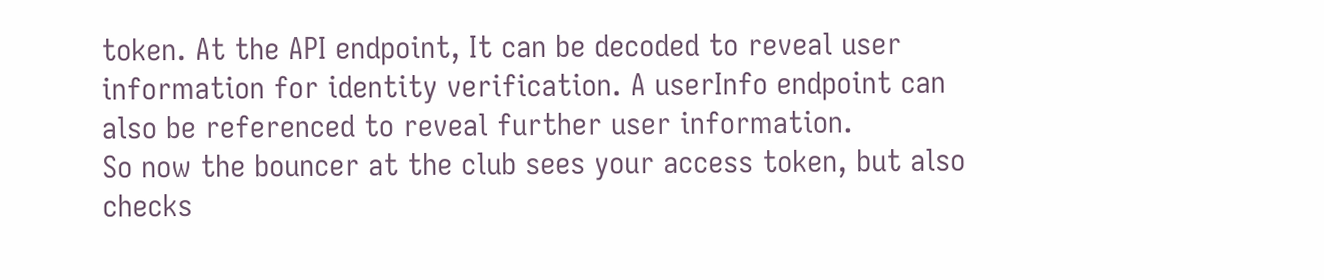token. At the API endpoint, It can be decoded to reveal user information for identity verification. A userInfo endpoint can also be referenced to reveal further user information.
So now the bouncer at the club sees your access token, but also checks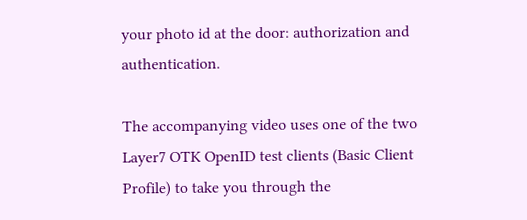your photo id at the door: authorization and authentication.

The accompanying video uses one of the two Layer7 OTK OpenID test clients (Basic Client Profile) to take you through the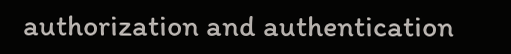authorization and authentication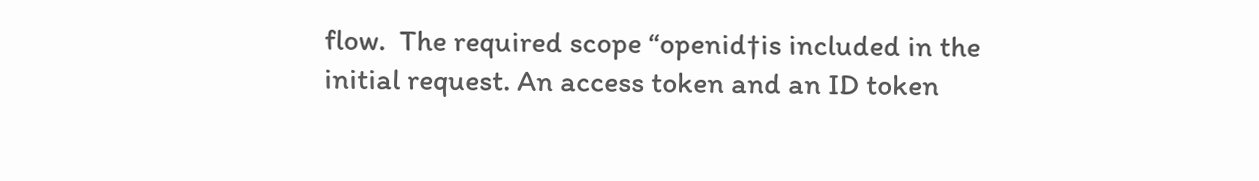flow.  The required scope “openid†is included in the initial request. An access token and an ID token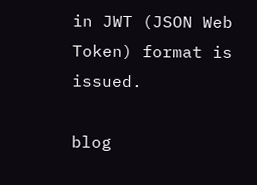in JWT (JSON Web Token) format is issued.

blog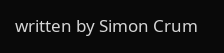written by Simon Crum